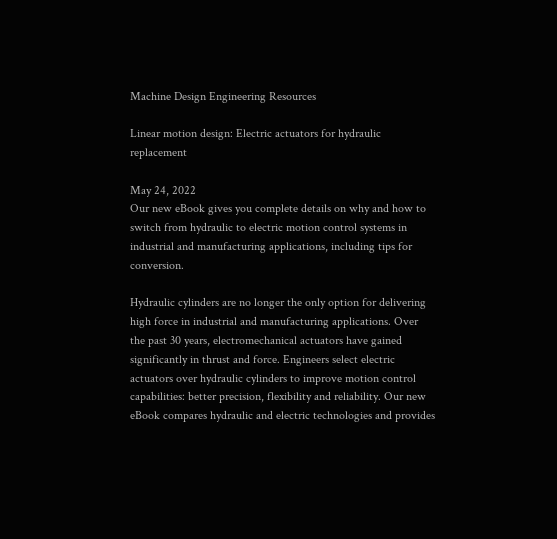Machine Design Engineering Resources

Linear motion design: Electric actuators for hydraulic replacement

May 24, 2022
Our new eBook gives you complete details on why and how to switch from hydraulic to electric motion control systems in industrial and manufacturing applications, including tips for conversion.

Hydraulic cylinders are no longer the only option for delivering high force in industrial and manufacturing applications. Over the past 30 years, electromechanical actuators have gained significantly in thrust and force. Engineers select electric actuators over hydraulic cylinders to improve motion control capabilities: better precision, flexibility and reliability. Our new eBook compares hydraulic and electric technologies and provides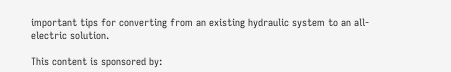important tips for converting from an existing hydraulic system to an all-electric solution.

This content is sponsored by: